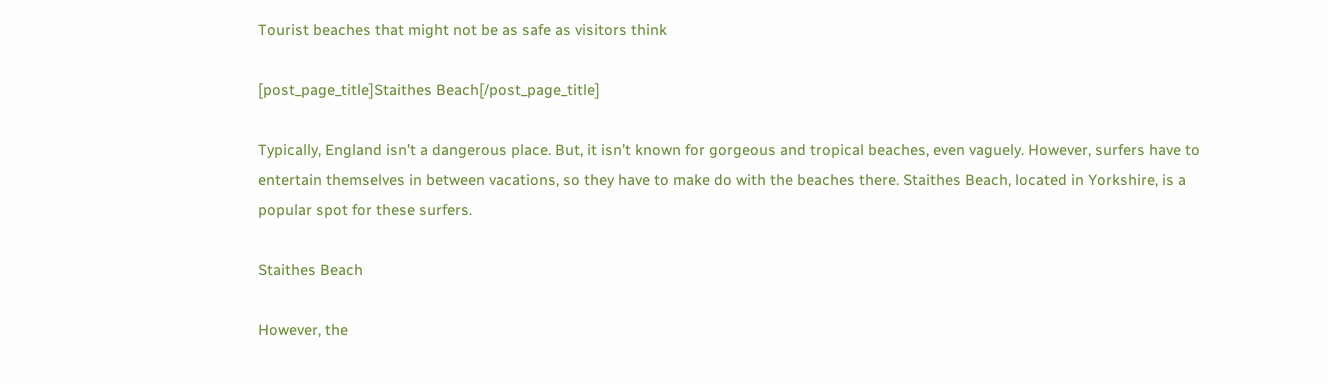Tourist beaches that might not be as safe as visitors think

[post_page_title]Staithes Beach[/post_page_title]

Typically, England isn’t a dangerous place. But, it isn’t known for gorgeous and tropical beaches, even vaguely. However, surfers have to entertain themselves in between vacations, so they have to make do with the beaches there. Staithes Beach, located in Yorkshire, is a popular spot for these surfers.

Staithes Beach

However, the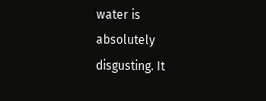water is absolutely disgusting. It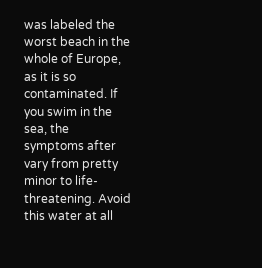was labeled the worst beach in the whole of Europe, as it is so contaminated. If you swim in the sea, the symptoms after vary from pretty minor to life-threatening. Avoid this water at all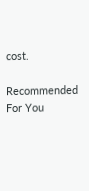cost.

Recommended For You